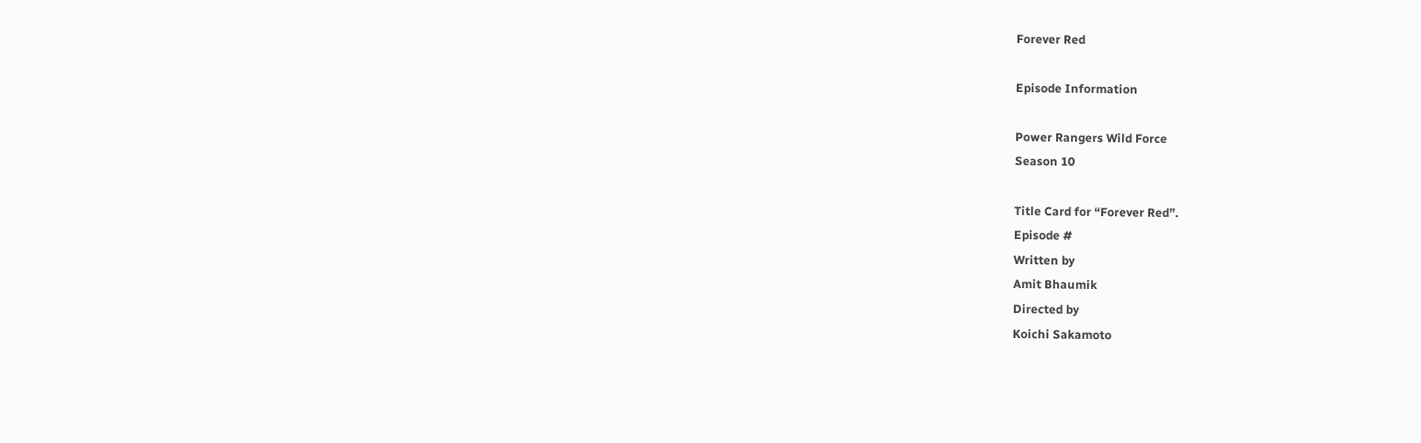Forever Red

Episode Information

Power Rangers Wild Force
Season 10

Title Card for “Forever Red”.
Episode #
Written by
Amit Bhaumik
Directed by
Koichi Sakamoto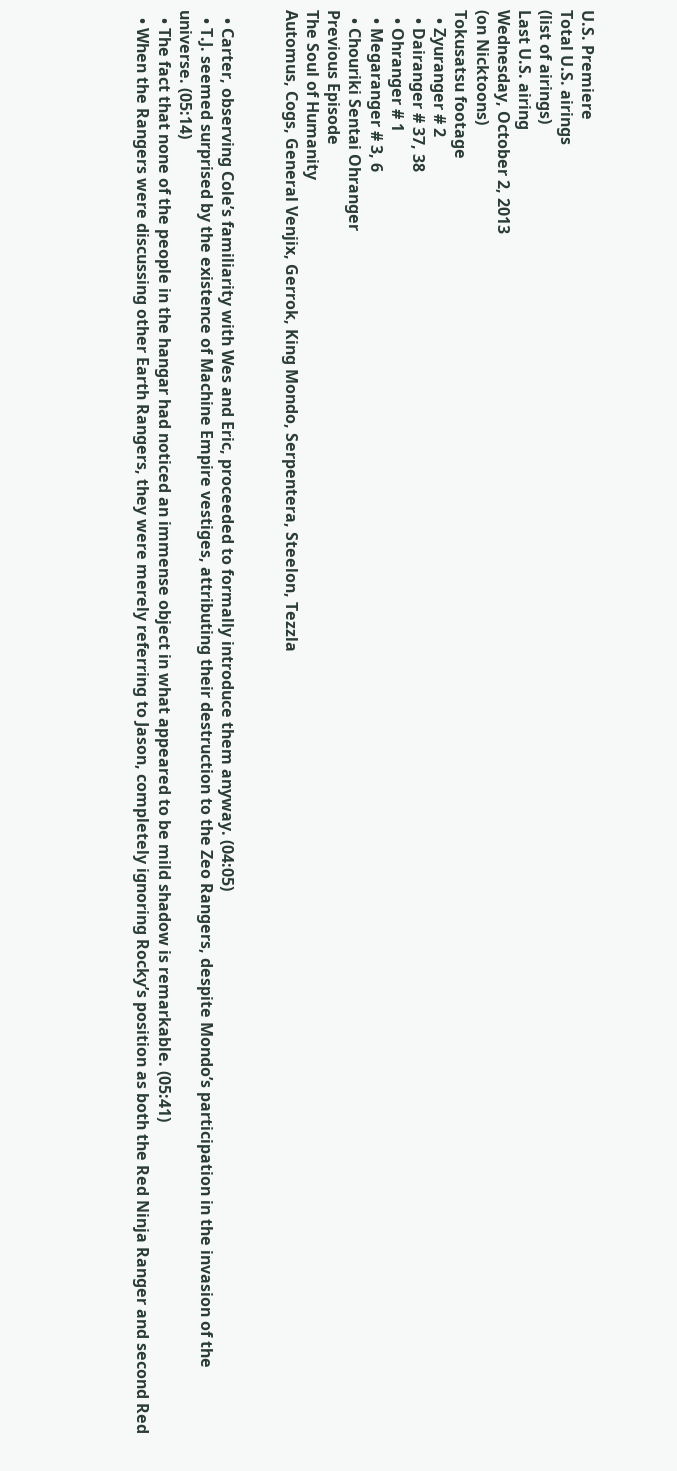U.S. Premiere
Total U.S. airings
(list of airings)
Last U.S. airing
Wednesday, October 2, 2013
(on Nicktoons)
Tokusatsu footage
  • Zyuranger # 2
  • Dairanger # 37, 38
  • Ohranger # 1
  • Megaranger # 3, 6
  • Chouriki Sentai Ohranger
Previous Episode
The Soul of Humanity
Automus, Cogs, General Venjix, Gerrok, King Mondo, Serpentera, Steelon, Tezzla


  • Carter, observing Cole’s familiarity with Wes and Eric, proceeded to formally introduce them anyway. (04:05)
  • T.J. seemed surprised by the existence of Machine Empire vestiges, attributing their destruction to the Zeo Rangers, despite Mondo’s participation in the invasion of the universe. (05:14)
  • The fact that none of the people in the hangar had noticed an immense object in what appeared to be mild shadow is remarkable. (05:41)
  • When the Rangers were discussing other Earth Rangers, they were merely referring to Jason, completely ignoring Rocky’s position as both the Red Ninja Ranger and second Red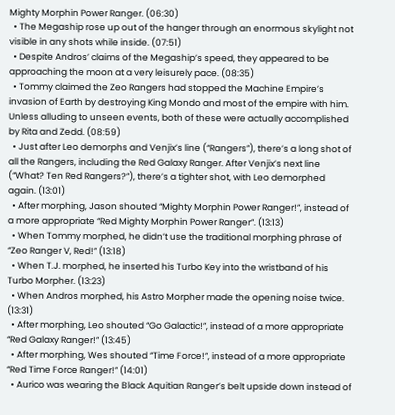Mighty Morphin Power Ranger. (06:30)
  • The Megaship rose up out of the hanger through an enormous skylight not visible in any shots while inside. (07:51)
  • Despite Andros’ claims of the Megaship’s speed, they appeared to be approaching the moon at a very leisurely pace. (08:35)
  • Tommy claimed the Zeo Rangers had stopped the Machine Empire’s invasion of Earth by destroying King Mondo and most of the empire with him. Unless alluding to unseen events, both of these were actually accomplished by Rita and Zedd. (08:59)
  • Just after Leo demorphs and Venjix’s line (“Rangers”), there’s a long shot of all the Rangers, including the Red Galaxy Ranger. After Venjix’s next line (“What? Ten Red Rangers?”), there’s a tighter shot, with Leo demorphed again. (13:01)
  • After morphing, Jason shouted “Mighty Morphin Power Ranger!”, instead of a more appropriate “Red Mighty Morphin Power Ranger”. (13:13)
  • When Tommy morphed, he didn’t use the traditional morphing phrase of “Zeo Ranger V, Red!” (13:18)
  • When T.J. morphed, he inserted his Turbo Key into the wristband of his Turbo Morpher. (13:23)
  • When Andros morphed, his Astro Morpher made the opening noise twice. (13:31)
  • After morphing, Leo shouted “Go Galactic!”, instead of a more appropriate “Red Galaxy Ranger!” (13:45)
  • After morphing, Wes shouted “Time Force!”, instead of a more appropriate “Red Time Force Ranger!” (14:01)
  • Aurico was wearing the Black Aquitian Ranger’s belt upside down instead of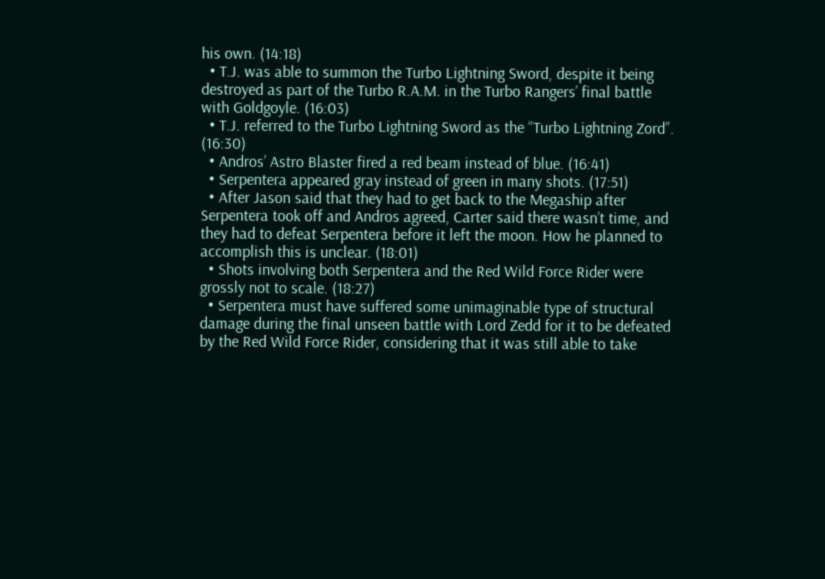his own. (14:18)
  • T.J. was able to summon the Turbo Lightning Sword, despite it being destroyed as part of the Turbo R.A.M. in the Turbo Rangers’ final battle with Goldgoyle. (16:03)
  • T.J. referred to the Turbo Lightning Sword as the “Turbo Lightning Zord”. (16:30)
  • Andros’ Astro Blaster fired a red beam instead of blue. (16:41)
  • Serpentera appeared gray instead of green in many shots. (17:51)
  • After Jason said that they had to get back to the Megaship after Serpentera took off and Andros agreed, Carter said there wasn’t time, and they had to defeat Serpentera before it left the moon. How he planned to accomplish this is unclear. (18:01)
  • Shots involving both Serpentera and the Red Wild Force Rider were grossly not to scale. (18:27)
  • Serpentera must have suffered some unimaginable type of structural damage during the final unseen battle with Lord Zedd for it to be defeated by the Red Wild Force Rider, considering that it was still able to take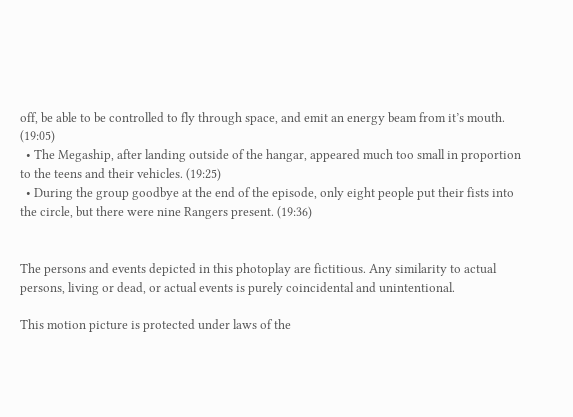off, be able to be controlled to fly through space, and emit an energy beam from it’s mouth. (19:05)
  • The Megaship, after landing outside of the hangar, appeared much too small in proportion to the teens and their vehicles. (19:25)
  • During the group goodbye at the end of the episode, only eight people put their fists into the circle, but there were nine Rangers present. (19:36)


The persons and events depicted in this photoplay are fictitious. Any similarity to actual persons, living or dead, or actual events is purely coincidental and unintentional.

This motion picture is protected under laws of the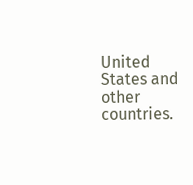United States and other countries.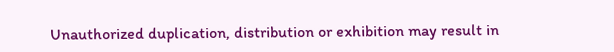Unauthorized duplication, distribution or exhibition may result in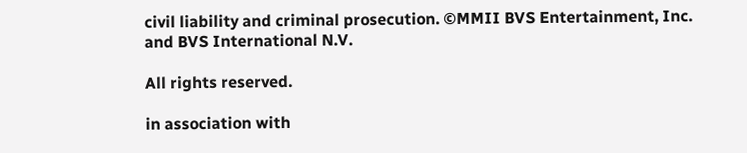civil liability and criminal prosecution. ©MMII BVS Entertainment, Inc. and BVS International N.V.

All rights reserved.

in association with